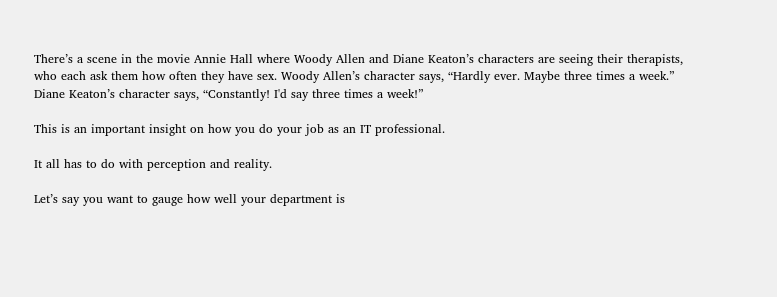There’s a scene in the movie Annie Hall where Woody Allen and Diane Keaton’s characters are seeing their therapists, who each ask them how often they have sex. Woody Allen’s character says, “Hardly ever. Maybe three times a week.” Diane Keaton’s character says, “Constantly! I'd say three times a week!”

This is an important insight on how you do your job as an IT professional.

It all has to do with perception and reality.

Let’s say you want to gauge how well your department is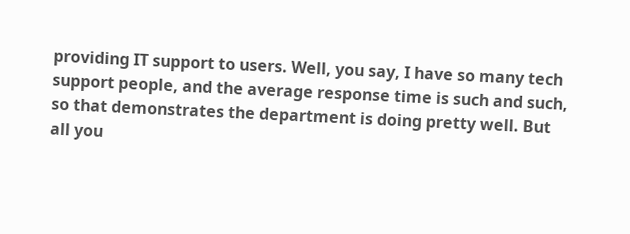providing IT support to users. Well, you say, I have so many tech support people, and the average response time is such and such, so that demonstrates the department is doing pretty well. But all you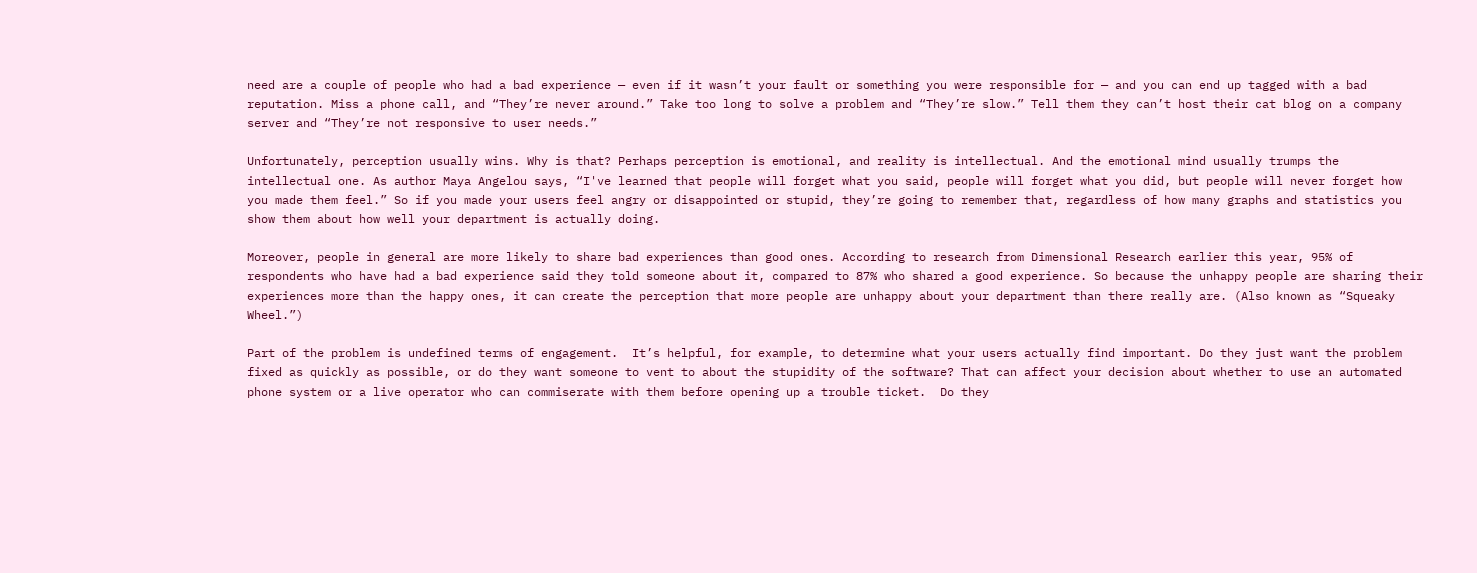need are a couple of people who had a bad experience — even if it wasn’t your fault or something you were responsible for — and you can end up tagged with a bad reputation. Miss a phone call, and “They’re never around.” Take too long to solve a problem and “They’re slow.” Tell them they can’t host their cat blog on a company server and “They’re not responsive to user needs.”

Unfortunately, perception usually wins. Why is that? Perhaps perception is emotional, and reality is intellectual. And the emotional mind usually trumps the intellectual one. As author Maya Angelou says, “I've learned that people will forget what you said, people will forget what you did, but people will never forget how you made them feel.” So if you made your users feel angry or disappointed or stupid, they’re going to remember that, regardless of how many graphs and statistics you show them about how well your department is actually doing.

Moreover, people in general are more likely to share bad experiences than good ones. According to research from Dimensional Research earlier this year, 95% of respondents who have had a bad experience said they told someone about it, compared to 87% who shared a good experience. So because the unhappy people are sharing their experiences more than the happy ones, it can create the perception that more people are unhappy about your department than there really are. (Also known as “Squeaky Wheel.”)

Part of the problem is undefined terms of engagement.  It’s helpful, for example, to determine what your users actually find important. Do they just want the problem fixed as quickly as possible, or do they want someone to vent to about the stupidity of the software? That can affect your decision about whether to use an automated phone system or a live operator who can commiserate with them before opening up a trouble ticket.  Do they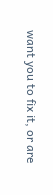want you to fix it, or are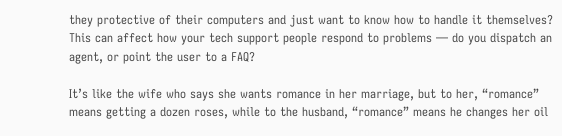they protective of their computers and just want to know how to handle it themselves? This can affect how your tech support people respond to problems — do you dispatch an agent, or point the user to a FAQ?

It’s like the wife who says she wants romance in her marriage, but to her, “romance” means getting a dozen roses, while to the husband, “romance” means he changes her oil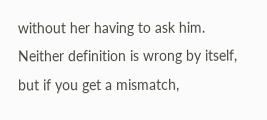without her having to ask him. Neither definition is wrong by itself, but if you get a mismatch,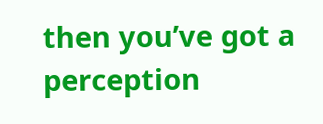then you’ve got a perception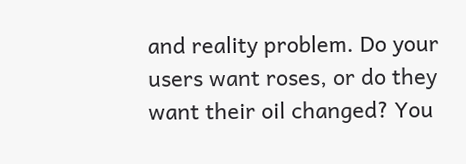and reality problem. Do your users want roses, or do they want their oil changed? You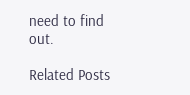need to find out.

Related Posts